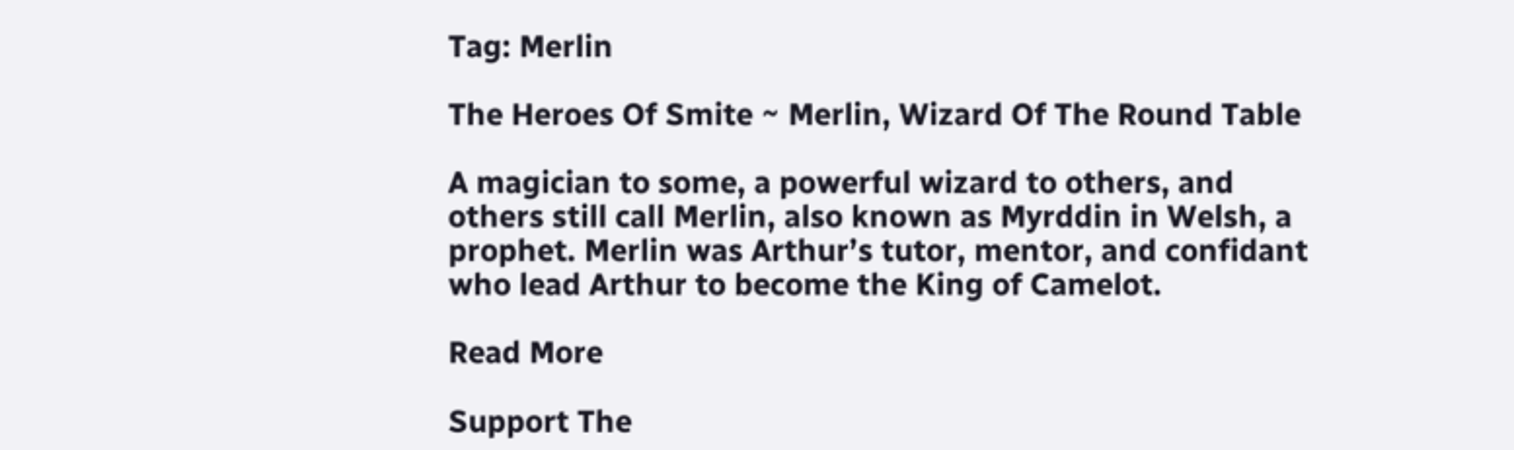Tag: Merlin

The Heroes Of Smite ~ Merlin, Wizard Of The Round Table

A magician to some, a powerful wizard to others, and others still call Merlin, also known as Myrddin in Welsh, a prophet. Merlin was Arthur’s tutor, mentor, and confidant who lead Arthur to become the King of Camelot.

Read More

Support The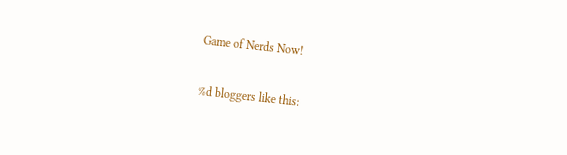Game of Nerds Now!

%d bloggers like this: